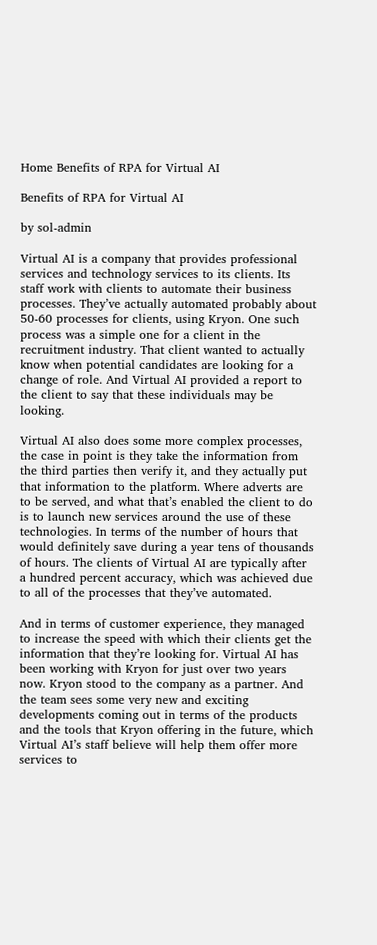Home Benefits of RPA for Virtual AI

Benefits of RPA for Virtual AI

by sol-admin

Virtual AI is a company that provides professional services and technology services to its clients. Its staff work with clients to automate their business processes. They’ve actually automated probably about 50-60 processes for clients, using Kryon. One such process was a simple one for a client in the recruitment industry. That client wanted to actually know when potential candidates are looking for a change of role. And Virtual AI provided a report to the client to say that these individuals may be looking.

Virtual AI also does some more complex processes, the case in point is they take the information from the third parties then verify it, and they actually put that information to the platform. Where adverts are to be served, and what that’s enabled the client to do is to launch new services around the use of these technologies. In terms of the number of hours that would definitely save during a year tens of thousands of hours. The clients of Virtual AI are typically after a hundred percent accuracy, which was achieved due to all of the processes that they’ve automated.

And in terms of customer experience, they managed to increase the speed with which their clients get the information that they’re looking for. Virtual AI has been working with Kryon for just over two years now. Kryon stood to the company as a partner. And the team sees some very new and exciting developments coming out in terms of the products and the tools that Kryon offering in the future, which Virtual AI’s staff believe will help them offer more services to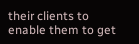their clients to enable them to get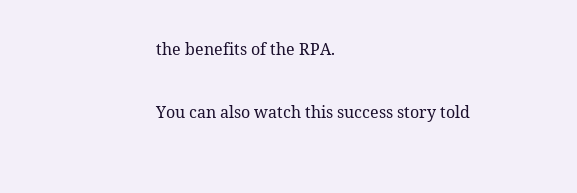the benefits of the RPA.

You can also watch this success story told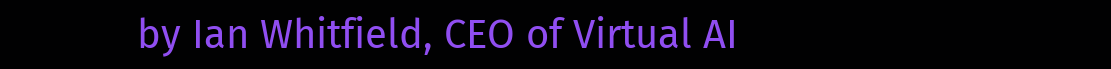by Ian Whitfield, CEO of Virtual AI